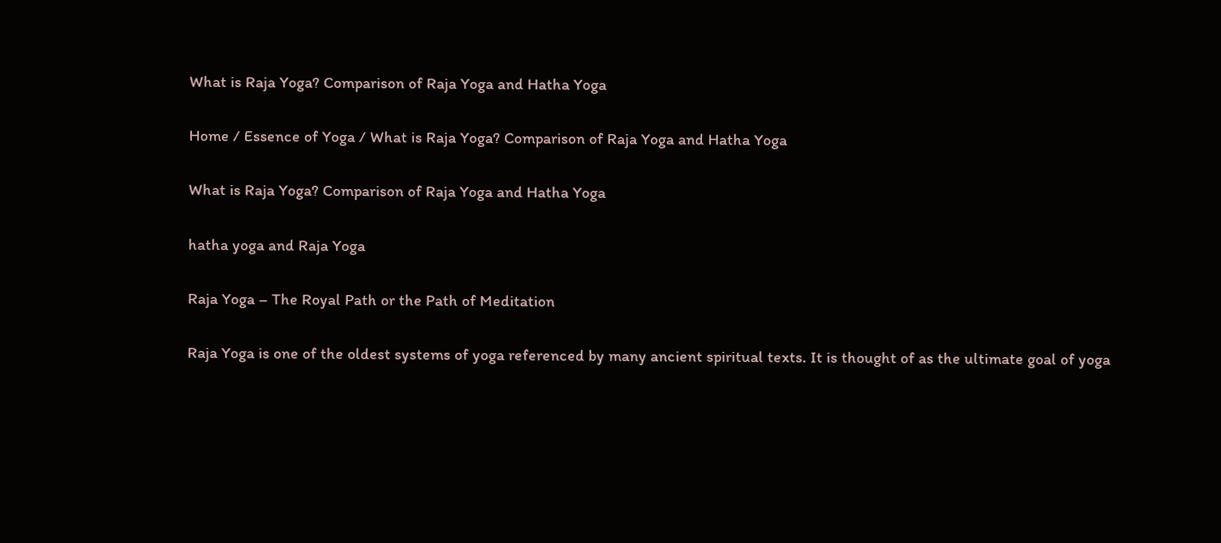What is Raja Yoga? Comparison of Raja Yoga and Hatha Yoga

Home / Essence of Yoga / What is Raja Yoga? Comparison of Raja Yoga and Hatha Yoga

What is Raja Yoga? Comparison of Raja Yoga and Hatha Yoga

hatha yoga and Raja Yoga

Raja Yoga – The Royal Path or the Path of Meditation

Raja Yoga is one of the oldest systems of yoga referenced by many ancient spiritual texts. It is thought of as the ultimate goal of yoga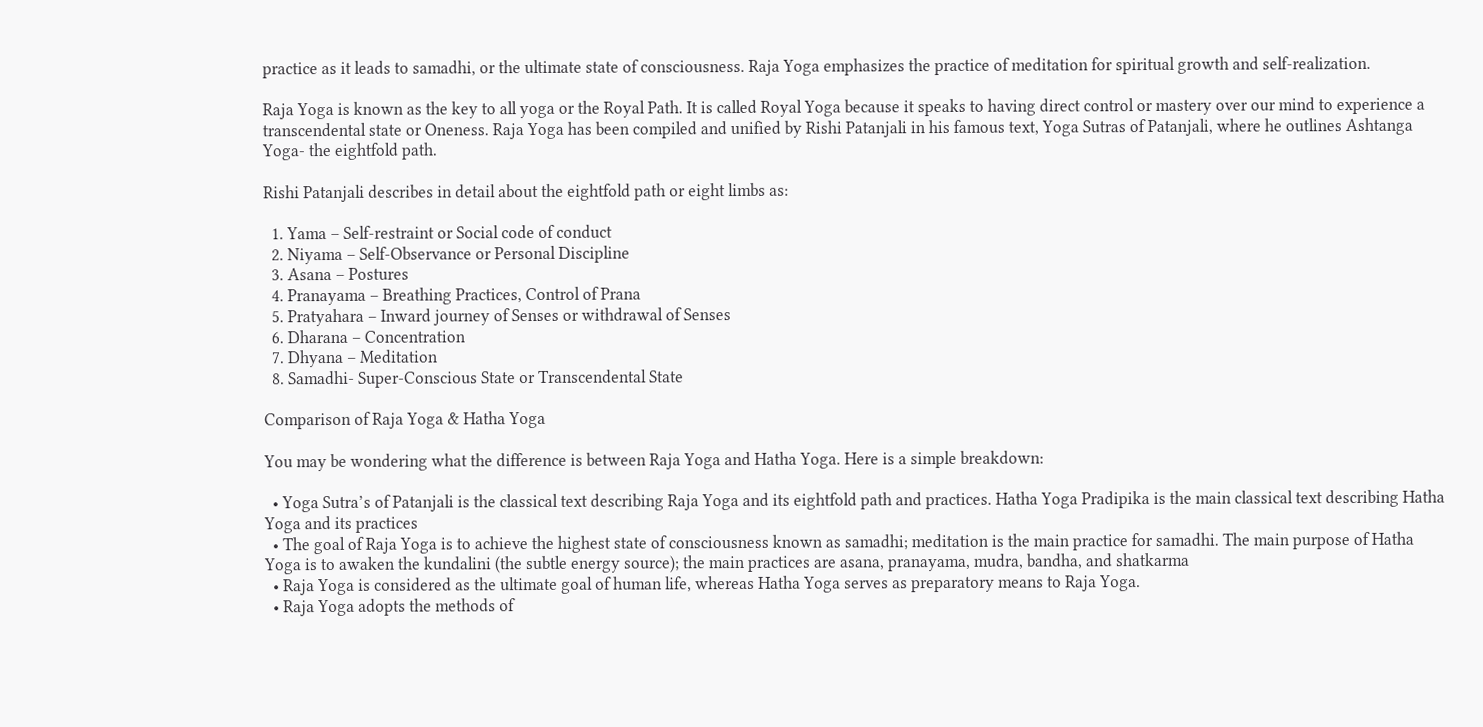practice as it leads to samadhi, or the ultimate state of consciousness. Raja Yoga emphasizes the practice of meditation for spiritual growth and self-realization.

Raja Yoga is known as the key to all yoga or the Royal Path. It is called Royal Yoga because it speaks to having direct control or mastery over our mind to experience a transcendental state or Oneness. Raja Yoga has been compiled and unified by Rishi Patanjali in his famous text, Yoga Sutras of Patanjali, where he outlines Ashtanga Yoga- the eightfold path.

Rishi Patanjali describes in detail about the eightfold path or eight limbs as:

  1. Yama – Self-restraint or Social code of conduct
  2. Niyama – Self-Observance or Personal Discipline
  3. Asana – Postures
  4. Pranayama – Breathing Practices, Control of Prana
  5. Pratyahara – Inward journey of Senses or withdrawal of Senses
  6. Dharana – Concentration
  7. Dhyana – Meditation
  8. Samadhi- Super-Conscious State or Transcendental State

Comparison of Raja Yoga & Hatha Yoga

You may be wondering what the difference is between Raja Yoga and Hatha Yoga. Here is a simple breakdown:

  • Yoga Sutra’s of Patanjali is the classical text describing Raja Yoga and its eightfold path and practices. Hatha Yoga Pradipika is the main classical text describing Hatha Yoga and its practices
  • The goal of Raja Yoga is to achieve the highest state of consciousness known as samadhi; meditation is the main practice for samadhi. The main purpose of Hatha Yoga is to awaken the kundalini (the subtle energy source); the main practices are asana, pranayama, mudra, bandha, and shatkarma
  • Raja Yoga is considered as the ultimate goal of human life, whereas Hatha Yoga serves as preparatory means to Raja Yoga.
  • Raja Yoga adopts the methods of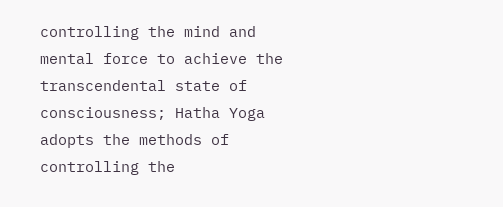controlling the mind and mental force to achieve the transcendental state of consciousness; Hatha Yoga adopts the methods of controlling the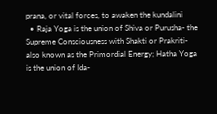prana, or vital forces, to awaken the kundalini
  • Raja Yoga is the union of Shiva or Purusha- the Supreme Consciousness with Shakti or Prakriti- also known as the Primordial Energy; Hatha Yoga is the union of Ida-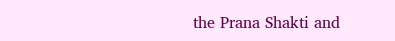the Prana Shakti and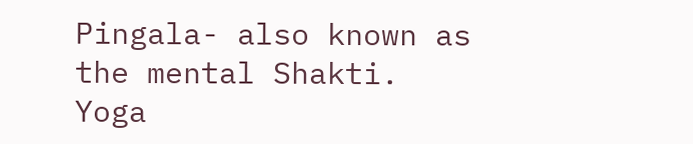Pingala- also known as the mental Shakti.
Yoga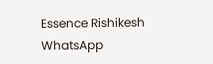Essence Rishikesh WhatsApp